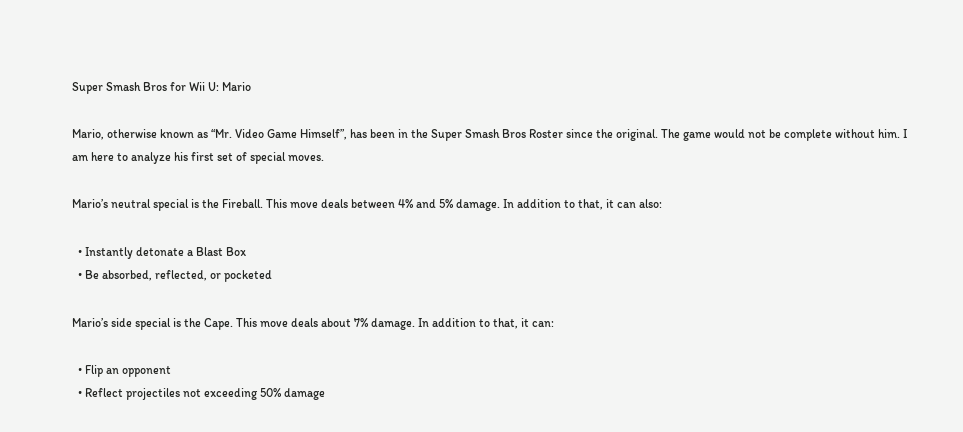Super Smash Bros for Wii U: Mario

Mario, otherwise known as “Mr. Video Game Himself”, has been in the Super Smash Bros Roster since the original. The game would not be complete without him. I am here to analyze his first set of special moves.

Mario’s neutral special is the Fireball. This move deals between 4% and 5% damage. In addition to that, it can also:

  • Instantly detonate a Blast Box
  • Be absorbed, reflected, or pocketed

Mario’s side special is the Cape. This move deals about 7% damage. In addition to that, it can:

  • Flip an opponent
  • Reflect projectiles not exceeding 50% damage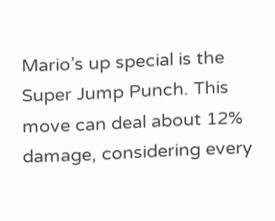Mario’s up special is the Super Jump Punch. This move can deal about 12% damage, considering every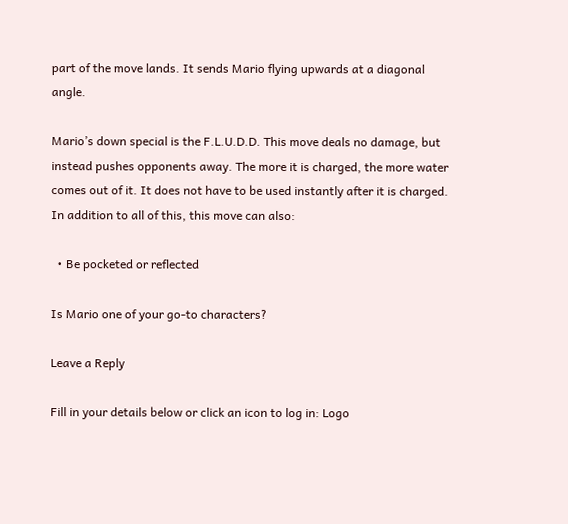part of the move lands. It sends Mario flying upwards at a diagonal angle.

Mario’s down special is the F.L.U.D.D. This move deals no damage, but instead pushes opponents away. The more it is charged, the more water comes out of it. It does not have to be used instantly after it is charged. In addition to all of this, this move can also:

  • Be pocketed or reflected

Is Mario one of your go-to characters?

Leave a Reply

Fill in your details below or click an icon to log in: Logo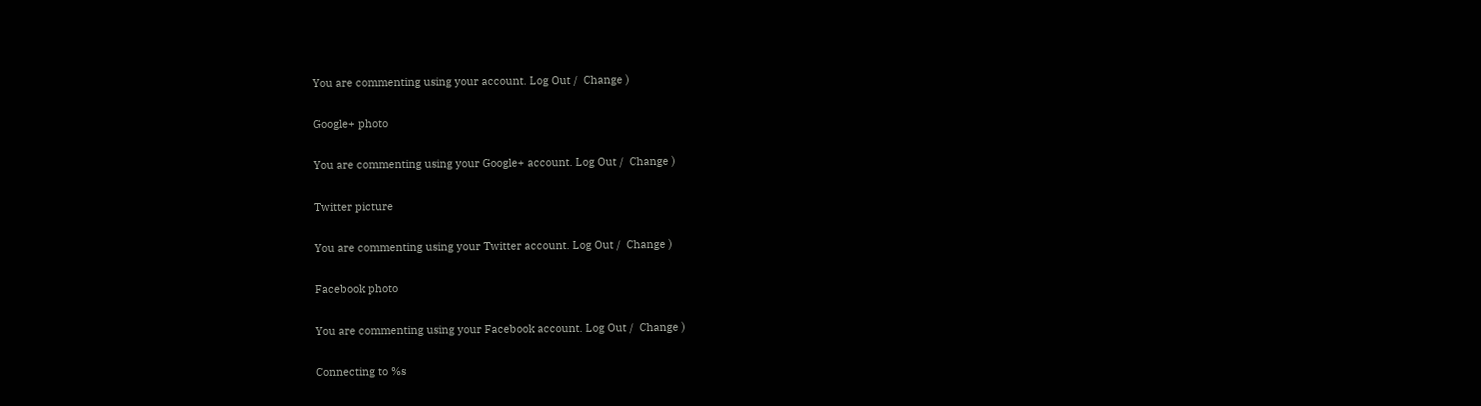You are commenting using your account. Log Out /  Change )

Google+ photo

You are commenting using your Google+ account. Log Out /  Change )

Twitter picture

You are commenting using your Twitter account. Log Out /  Change )

Facebook photo

You are commenting using your Facebook account. Log Out /  Change )

Connecting to %s